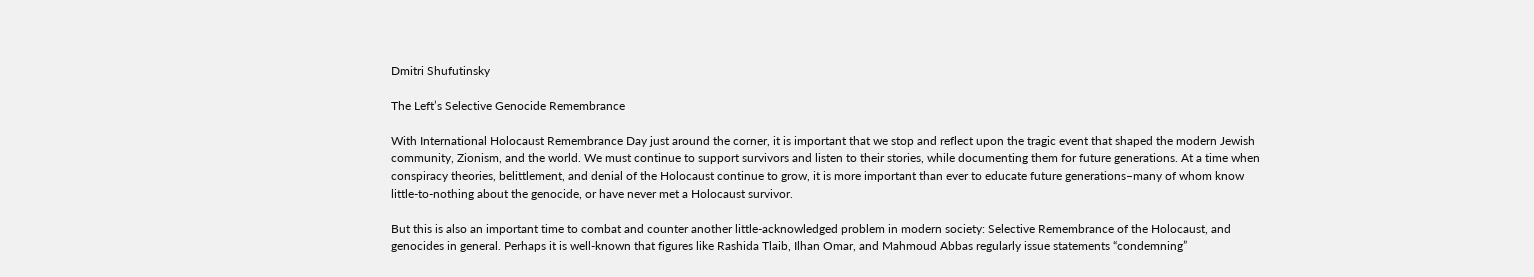Dmitri Shufutinsky

The Left’s Selective Genocide Remembrance

With International Holocaust Remembrance Day just around the corner, it is important that we stop and reflect upon the tragic event that shaped the modern Jewish community, Zionism, and the world. We must continue to support survivors and listen to their stories, while documenting them for future generations. At a time when conspiracy theories, belittlement, and denial of the Holocaust continue to grow, it is more important than ever to educate future generations–many of whom know little-to-nothing about the genocide, or have never met a Holocaust survivor.

But this is also an important time to combat and counter another little-acknowledged problem in modern society: Selective Remembrance of the Holocaust, and genocides in general. Perhaps it is well-known that figures like Rashida Tlaib, Ilhan Omar, and Mahmoud Abbas regularly issue statements “condemning”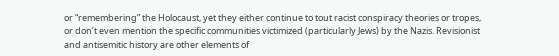or “remembering” the Holocaust, yet they either continue to tout racist conspiracy theories or tropes, or don’t even mention the specific communities victimized (particularly Jews) by the Nazis. Revisionist and antisemitic history are other elements of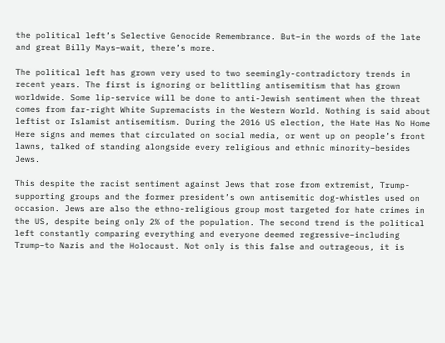the political left’s Selective Genocide Remembrance. But–in the words of the late and great Billy Mays–wait, there’s more.

The political left has grown very used to two seemingly-contradictory trends in recent years. The first is ignoring or belittling antisemitism that has grown worldwide. Some lip-service will be done to anti-Jewish sentiment when the threat comes from far-right White Supremacists in the Western World. Nothing is said about leftist or Islamist antisemitism. During the 2016 US election, the Hate Has No Home Here signs and memes that circulated on social media, or went up on people’s front lawns, talked of standing alongside every religious and ethnic minority–besides Jews.

This despite the racist sentiment against Jews that rose from extremist, Trump-supporting groups and the former president’s own antisemitic dog-whistles used on occasion. Jews are also the ethno-religious group most targeted for hate crimes in the US, despite being only 2% of the population. The second trend is the political left constantly comparing everything and everyone deemed regressive–including Trump–to Nazis and the Holocaust. Not only is this false and outrageous, it is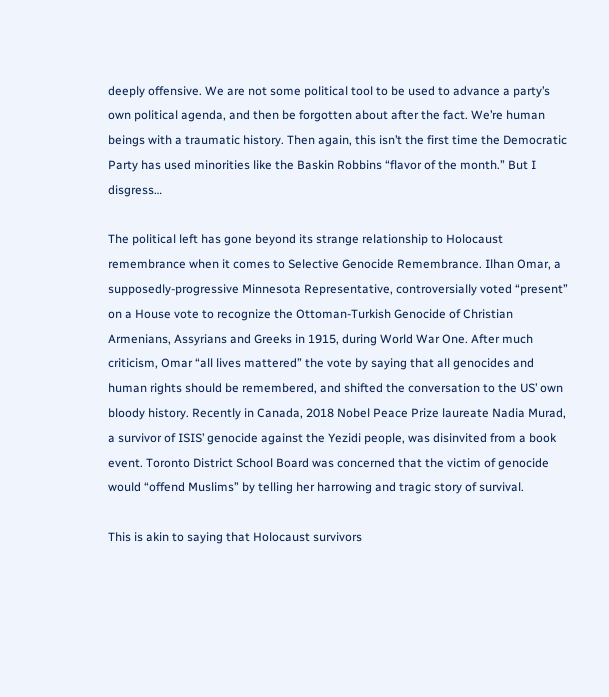deeply offensive. We are not some political tool to be used to advance a party’s own political agenda, and then be forgotten about after the fact. We’re human beings with a traumatic history. Then again, this isn’t the first time the Democratic Party has used minorities like the Baskin Robbins “flavor of the month.” But I disgress…

The political left has gone beyond its strange relationship to Holocaust remembrance when it comes to Selective Genocide Remembrance. Ilhan Omar, a supposedly-progressive Minnesota Representative, controversially voted “present” on a House vote to recognize the Ottoman-Turkish Genocide of Christian Armenians, Assyrians and Greeks in 1915, during World War One. After much criticism, Omar “all lives mattered” the vote by saying that all genocides and human rights should be remembered, and shifted the conversation to the US’ own bloody history. Recently in Canada, 2018 Nobel Peace Prize laureate Nadia Murad, a survivor of ISIS’ genocide against the Yezidi people, was disinvited from a book event. Toronto District School Board was concerned that the victim of genocide would “offend Muslims” by telling her harrowing and tragic story of survival.

This is akin to saying that Holocaust survivors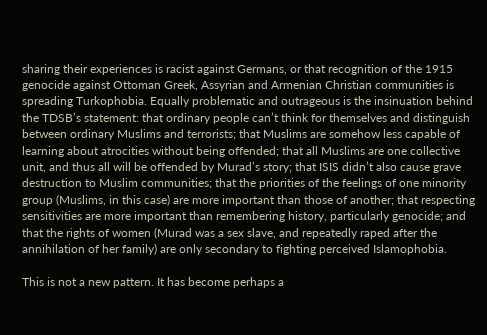sharing their experiences is racist against Germans, or that recognition of the 1915 genocide against Ottoman Greek, Assyrian and Armenian Christian communities is spreading Turkophobia. Equally problematic and outrageous is the insinuation behind the TDSB’s statement: that ordinary people can’t think for themselves and distinguish between ordinary Muslims and terrorists; that Muslims are somehow less capable of learning about atrocities without being offended; that all Muslims are one collective unit, and thus all will be offended by Murad’s story; that ISIS didn’t also cause grave destruction to Muslim communities; that the priorities of the feelings of one minority group (Muslims, in this case) are more important than those of another; that respecting sensitivities are more important than remembering history, particularly genocide; and that the rights of women (Murad was a sex slave, and repeatedly raped after the annihilation of her family) are only secondary to fighting perceived Islamophobia.

This is not a new pattern. It has become perhaps a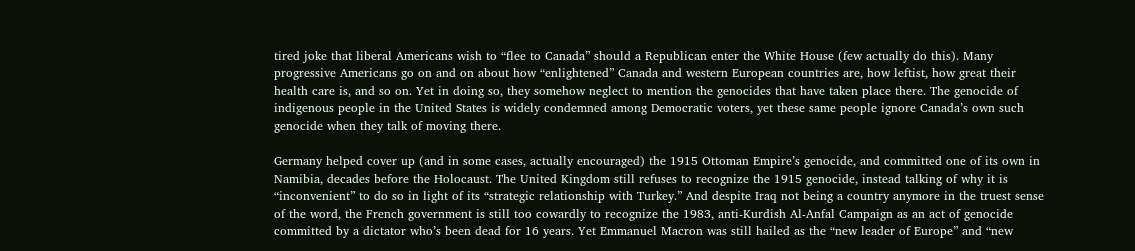tired joke that liberal Americans wish to “flee to Canada” should a Republican enter the White House (few actually do this). Many progressive Americans go on and on about how “enlightened” Canada and western European countries are, how leftist, how great their health care is, and so on. Yet in doing so, they somehow neglect to mention the genocides that have taken place there. The genocide of indigenous people in the United States is widely condemned among Democratic voters, yet these same people ignore Canada’s own such genocide when they talk of moving there.

Germany helped cover up (and in some cases, actually encouraged) the 1915 Ottoman Empire’s genocide, and committed one of its own in Namibia, decades before the Holocaust. The United Kingdom still refuses to recognize the 1915 genocide, instead talking of why it is “inconvenient” to do so in light of its “strategic relationship with Turkey.” And despite Iraq not being a country anymore in the truest sense of the word, the French government is still too cowardly to recognize the 1983, anti-Kurdish Al-Anfal Campaign as an act of genocide committed by a dictator who’s been dead for 16 years. Yet Emmanuel Macron was still hailed as the “new leader of Europe” and “new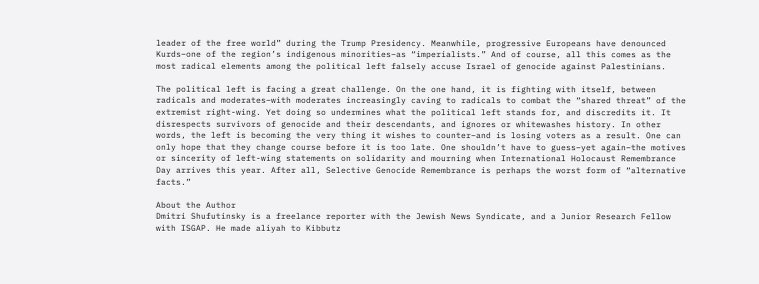leader of the free world” during the Trump Presidency. Meanwhile, progressive Europeans have denounced Kurds–one of the region’s indigenous minorities–as “imperialists.” And of course, all this comes as the most radical elements among the political left falsely accuse Israel of genocide against Palestinians.

The political left is facing a great challenge. On the one hand, it is fighting with itself, between radicals and moderates–with moderates increasingly caving to radicals to combat the “shared threat” of the extremist right-wing. Yet doing so undermines what the political left stands for, and discredits it. It disrespects survivors of genocide and their descendants, and ignores or whitewashes history. In other words, the left is becoming the very thing it wishes to counter–and is losing voters as a result. One can only hope that they change course before it is too late. One shouldn’t have to guess–yet again–the motives or sincerity of left-wing statements on solidarity and mourning when International Holocaust Remembrance Day arrives this year. After all, Selective Genocide Remembrance is perhaps the worst form of “alternative facts.”

About the Author
Dmitri Shufutinsky is a freelance reporter with the Jewish News Syndicate, and a Junior Research Fellow with ISGAP. He made aliyah to Kibbutz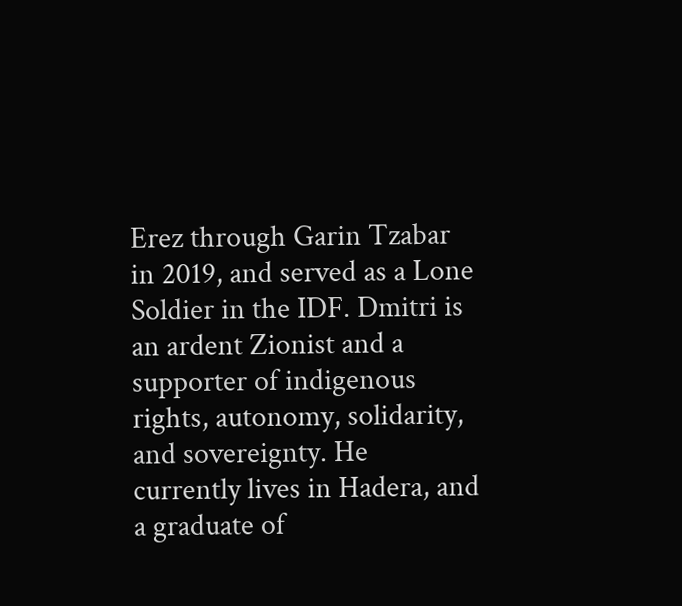Erez through Garin Tzabar in 2019, and served as a Lone Soldier in the IDF. Dmitri is an ardent Zionist and a supporter of indigenous rights, autonomy, solidarity, and sovereignty. He currently lives in Hadera, and a graduate of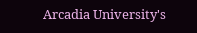Arcadia University's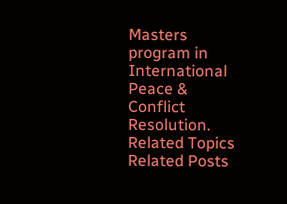Masters program in International Peace & Conflict Resolution.
Related Topics
Related Posts